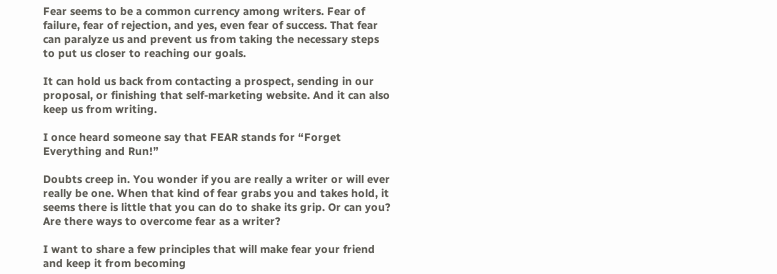Fear seems to be a common currency among writers. Fear of failure, fear of rejection, and yes, even fear of success. That fear can paralyze us and prevent us from taking the necessary steps to put us closer to reaching our goals.

It can hold us back from contacting a prospect, sending in our proposal, or finishing that self-marketing website. And it can also keep us from writing.

I once heard someone say that FEAR stands for “Forget Everything and Run!”

Doubts creep in. You wonder if you are really a writer or will ever really be one. When that kind of fear grabs you and takes hold, it seems there is little that you can do to shake its grip. Or can you? Are there ways to overcome fear as a writer?

I want to share a few principles that will make fear your friend and keep it from becoming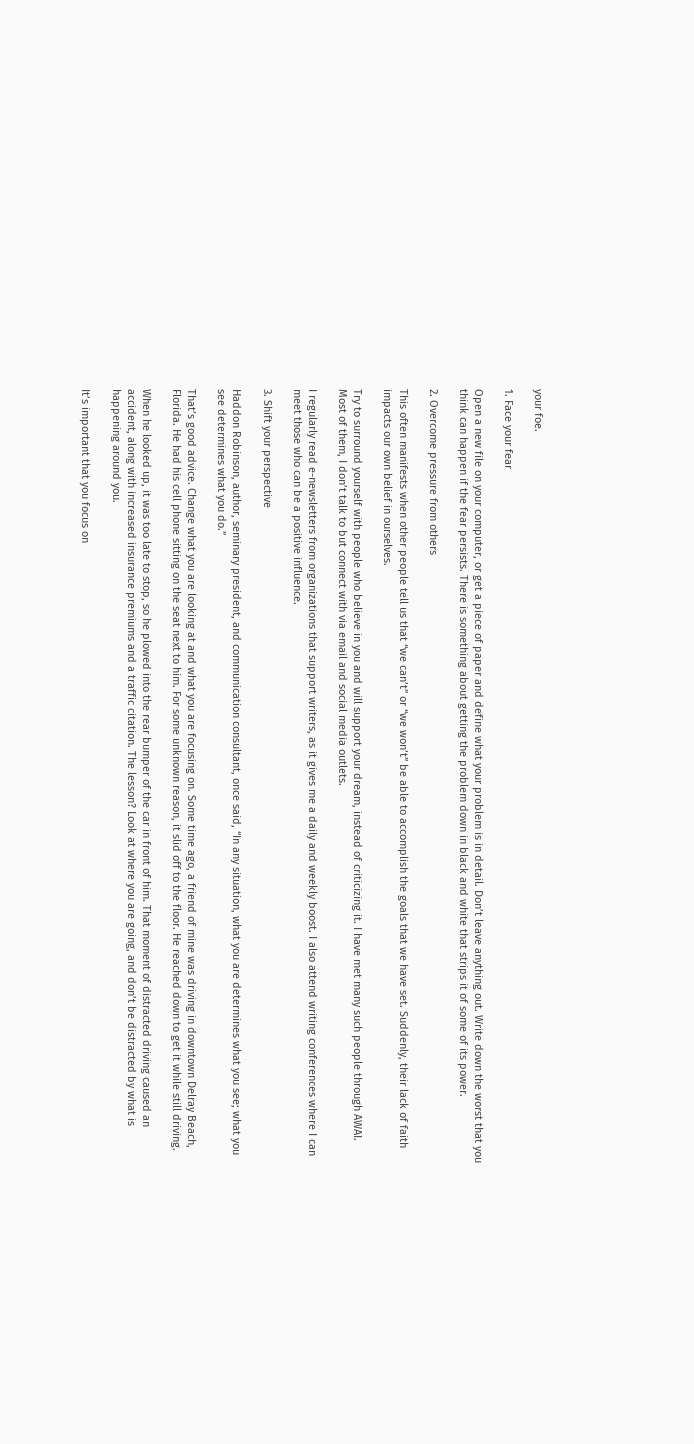your foe.

1. Face your fear

Open a new file on your computer, or get a piece of paper and define what your problem is in detail. Don’t leave anything out. Write down the worst that you think can happen if the fear persists. There is something about getting the problem down in black and white that strips it of some of its power.

2. Overcome pressure from others

This often manifests when other people tell us that “we can’t” or “we won’t” be able to accomplish the goals that we have set. Suddenly, their lack of faith impacts our own belief in ourselves.

Try to surround yourself with people who believe in you and will support your dream, instead of criticizing it. I have met many such people through AWAI. Most of them, I don’t talk to but connect with via email and social media outlets.

I regularly read e-newsletters from organizations that support writers, as it gives me a daily and weekly boost. I also attend writing conferences where I can meet those who can be a positive influence.

3. Shift your perspective

Haddon Robinson, author, seminary president, and communication consultant, once said, “In any situation, what you are determines what you see; what you see determines what you do.”

That’s good advice. Change what you are looking at and what you are focusing on. Some time ago, a friend of mine was driving in downtown Delray Beach, Florida. He had his cell phone sitting on the seat next to him. For some unknown reason, it slid off to the floor. He reached down to get it while still driving.

When he looked up, it was too late to stop, so he plowed into the rear bumper of the car in front of him. That moment of distracted driving caused an accident, along with increased insurance premiums and a traffic citation. The lesson? Look at where you are going, and don’t be distracted by what is happening around you.

It’s important that you focus on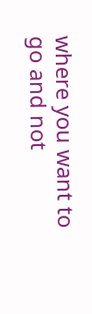where you want to go and not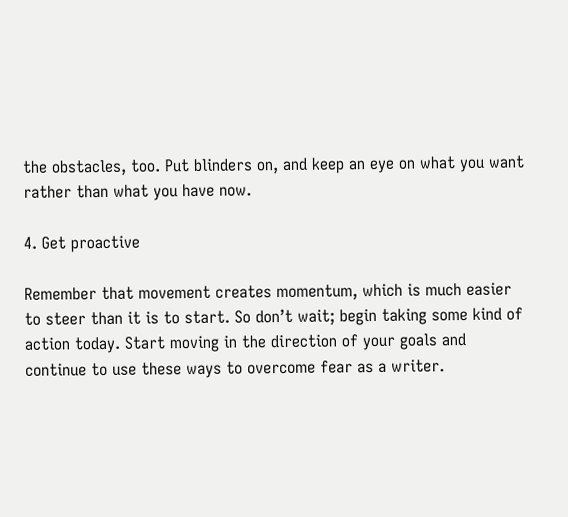the obstacles, too. Put blinders on, and keep an eye on what you want rather than what you have now.

4. Get proactive

Remember that movement creates momentum, which is much easier to steer than it is to start. So don’t wait; begin taking some kind of action today. Start moving in the direction of your goals and continue to use these ways to overcome fear as a writer.